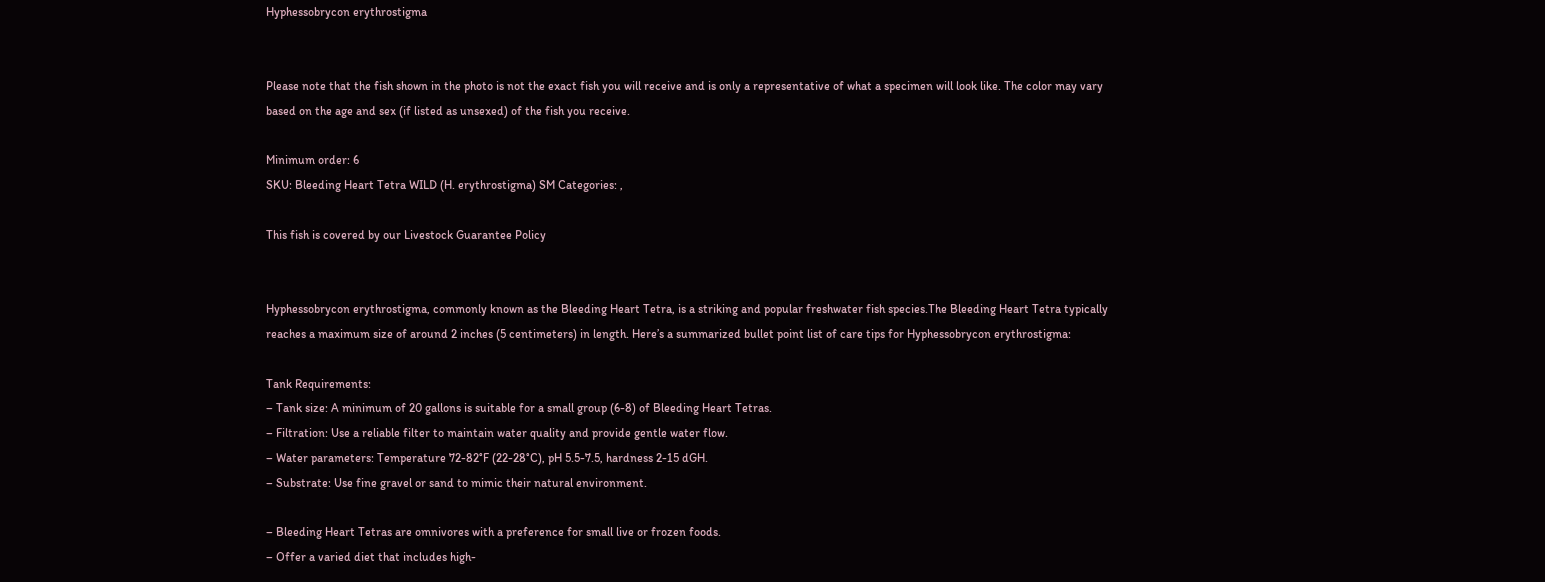Hyphessobrycon erythrostigma


Please note that the fish shown in the photo is not the exact fish you will receive and is only a representative of what a specimen will look like. The color may vary based on the age and sex (if listed as unsexed) of the fish you receive.

Minimum order: 6
SKU: Bleeding Heart Tetra WILD (H. erythrostigma) SM Categories: ,

This fish is covered by our Livestock Guarantee Policy


Hyphessobrycon erythrostigma, commonly known as the Bleeding Heart Tetra, is a striking and popular freshwater fish species.The Bleeding Heart Tetra typically reaches a maximum size of around 2 inches (5 centimeters) in length. Here’s a summarized bullet point list of care tips for Hyphessobrycon erythrostigma:

Tank Requirements:
– Tank size: A minimum of 20 gallons is suitable for a small group (6-8) of Bleeding Heart Tetras.
– Filtration: Use a reliable filter to maintain water quality and provide gentle water flow.
– Water parameters: Temperature 72-82°F (22-28°C), pH 5.5-7.5, hardness 2-15 dGH.
– Substrate: Use fine gravel or sand to mimic their natural environment.

– Bleeding Heart Tetras are omnivores with a preference for small live or frozen foods.
– Offer a varied diet that includes high-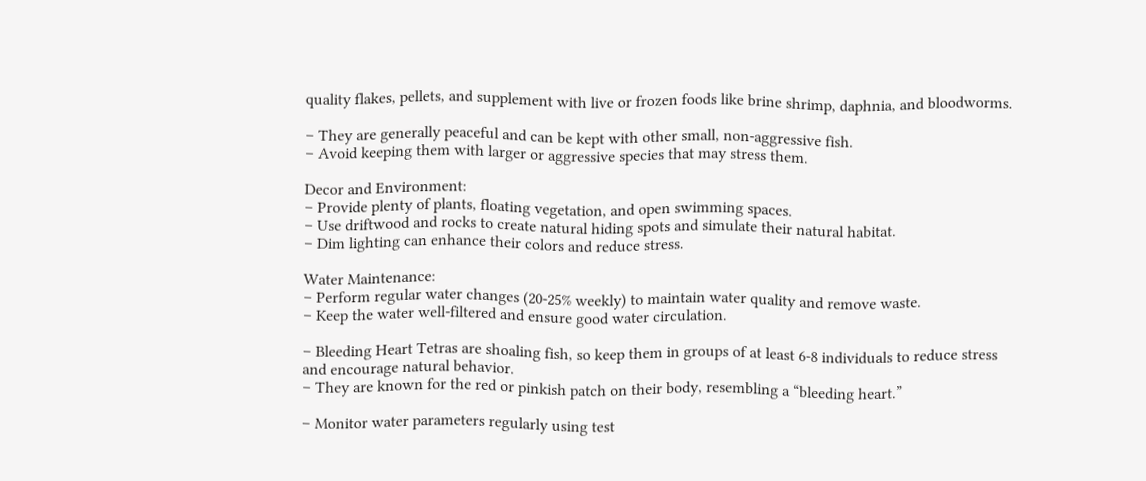quality flakes, pellets, and supplement with live or frozen foods like brine shrimp, daphnia, and bloodworms.

– They are generally peaceful and can be kept with other small, non-aggressive fish.
– Avoid keeping them with larger or aggressive species that may stress them.

Decor and Environment:
– Provide plenty of plants, floating vegetation, and open swimming spaces.
– Use driftwood and rocks to create natural hiding spots and simulate their natural habitat.
– Dim lighting can enhance their colors and reduce stress.

Water Maintenance:
– Perform regular water changes (20-25% weekly) to maintain water quality and remove waste.
– Keep the water well-filtered and ensure good water circulation.

– Bleeding Heart Tetras are shoaling fish, so keep them in groups of at least 6-8 individuals to reduce stress and encourage natural behavior.
– They are known for the red or pinkish patch on their body, resembling a “bleeding heart.”

– Monitor water parameters regularly using test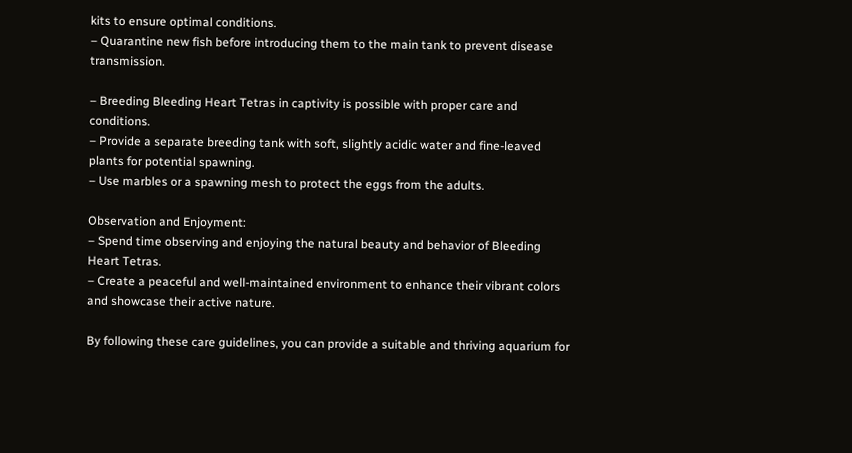kits to ensure optimal conditions.
– Quarantine new fish before introducing them to the main tank to prevent disease transmission.

– Breeding Bleeding Heart Tetras in captivity is possible with proper care and conditions.
– Provide a separate breeding tank with soft, slightly acidic water and fine-leaved plants for potential spawning.
– Use marbles or a spawning mesh to protect the eggs from the adults.

Observation and Enjoyment:
– Spend time observing and enjoying the natural beauty and behavior of Bleeding Heart Tetras.
– Create a peaceful and well-maintained environment to enhance their vibrant colors and showcase their active nature.

By following these care guidelines, you can provide a suitable and thriving aquarium for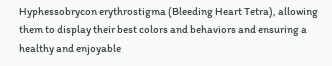Hyphessobrycon erythrostigma (Bleeding Heart Tetra), allowing them to display their best colors and behaviors and ensuring a healthy and enjoyable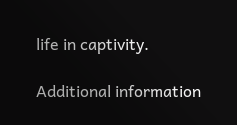life in captivity.

Additional information